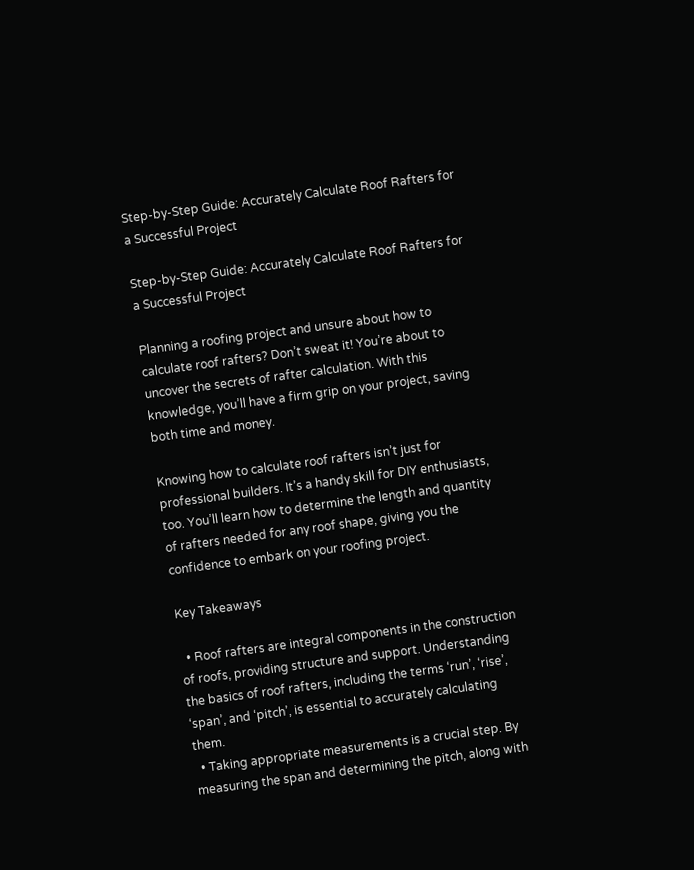Step-by-Step Guide: Accurately Calculate Roof Rafters for a Successful Project

Step-by-Step Guide: Accurately Calculate Roof Rafters for a Successful Project

Planning a roofing project and unsure about how to calculate roof rafters? Don’t sweat it! You’re about to uncover the secrets of rafter calculation. With this knowledge, you’ll have a firm grip on your project, saving both time and money.

Knowing how to calculate roof rafters isn’t just for professional builders. It’s a handy skill for DIY enthusiasts, too. You’ll learn how to determine the length and quantity of rafters needed for any roof shape, giving you the confidence to embark on your roofing project.

Key Takeaways

  • Roof rafters are integral components in the construction of roofs, providing structure and support. Understanding the basics of roof rafters, including the terms ‘run’, ‘rise’, ‘span’, and ‘pitch’, is essential to accurately calculating them.
  • Taking appropriate measurements is a crucial step. By measuring the span and determining the pitch, along with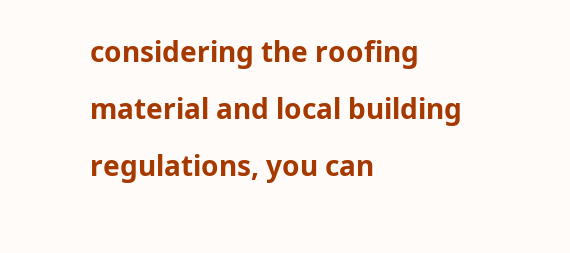considering the roofing material and local building regulations, you can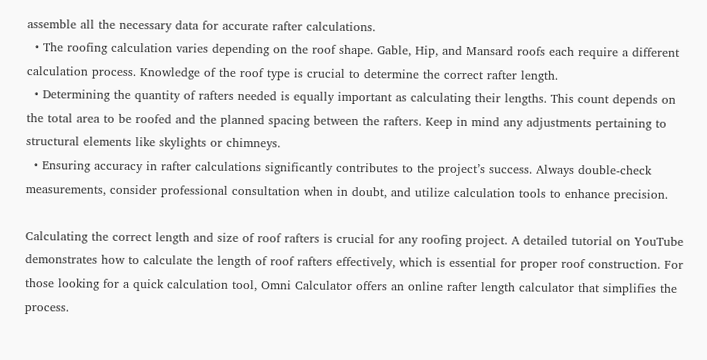assemble all the necessary data for accurate rafter calculations.
  • The roofing calculation varies depending on the roof shape. Gable, Hip, and Mansard roofs each require a different calculation process. Knowledge of the roof type is crucial to determine the correct rafter length.
  • Determining the quantity of rafters needed is equally important as calculating their lengths. This count depends on the total area to be roofed and the planned spacing between the rafters. Keep in mind any adjustments pertaining to structural elements like skylights or chimneys.
  • Ensuring accuracy in rafter calculations significantly contributes to the project’s success. Always double-check measurements, consider professional consultation when in doubt, and utilize calculation tools to enhance precision.

Calculating the correct length and size of roof rafters is crucial for any roofing project. A detailed tutorial on YouTube demonstrates how to calculate the length of roof rafters effectively, which is essential for proper roof construction. For those looking for a quick calculation tool, Omni Calculator offers an online rafter length calculator that simplifies the process.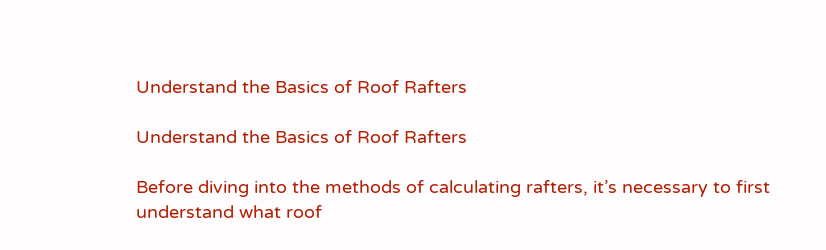Understand the Basics of Roof Rafters

Understand the Basics of Roof Rafters

Before diving into the methods of calculating rafters, it’s necessary to first understand what roof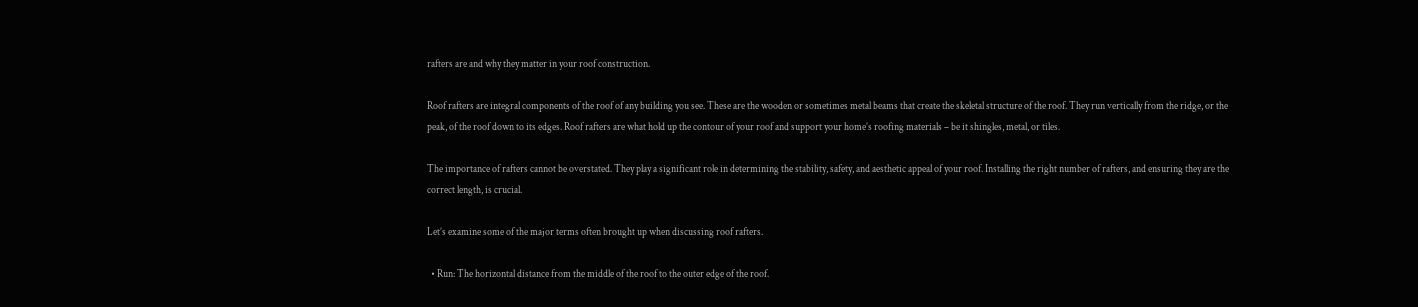rafters are and why they matter in your roof construction.

Roof rafters are integral components of the roof of any building you see. These are the wooden or sometimes metal beams that create the skeletal structure of the roof. They run vertically from the ridge, or the peak, of the roof down to its edges. Roof rafters are what hold up the contour of your roof and support your home’s roofing materials – be it shingles, metal, or tiles.

The importance of rafters cannot be overstated. They play a significant role in determining the stability, safety, and aesthetic appeal of your roof. Installing the right number of rafters, and ensuring they are the correct length, is crucial.

Let’s examine some of the major terms often brought up when discussing roof rafters.

  • Run: The horizontal distance from the middle of the roof to the outer edge of the roof.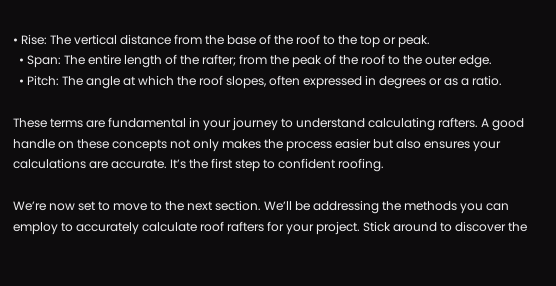• Rise: The vertical distance from the base of the roof to the top or peak.
  • Span: The entire length of the rafter; from the peak of the roof to the outer edge.
  • Pitch: The angle at which the roof slopes, often expressed in degrees or as a ratio.

These terms are fundamental in your journey to understand calculating rafters. A good handle on these concepts not only makes the process easier but also ensures your calculations are accurate. It’s the first step to confident roofing.

We’re now set to move to the next section. We’ll be addressing the methods you can employ to accurately calculate roof rafters for your project. Stick around to discover the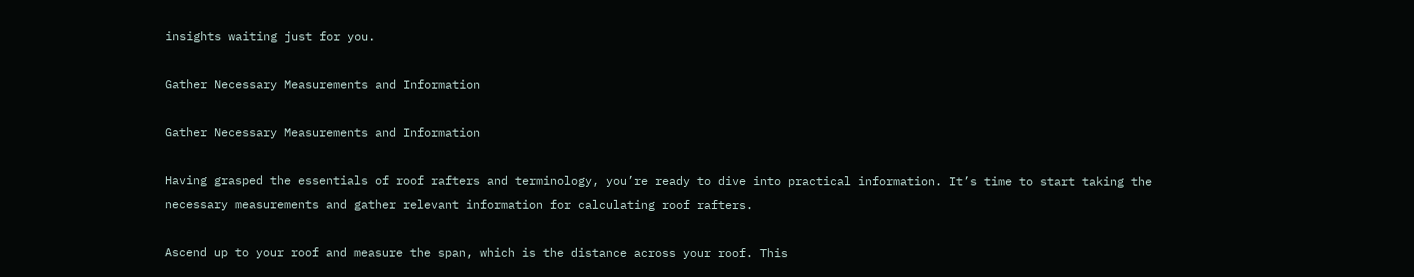insights waiting just for you.

Gather Necessary Measurements and Information

Gather Necessary Measurements and Information

Having grasped the essentials of roof rafters and terminology, you’re ready to dive into practical information. It’s time to start taking the necessary measurements and gather relevant information for calculating roof rafters.

Ascend up to your roof and measure the span, which is the distance across your roof. This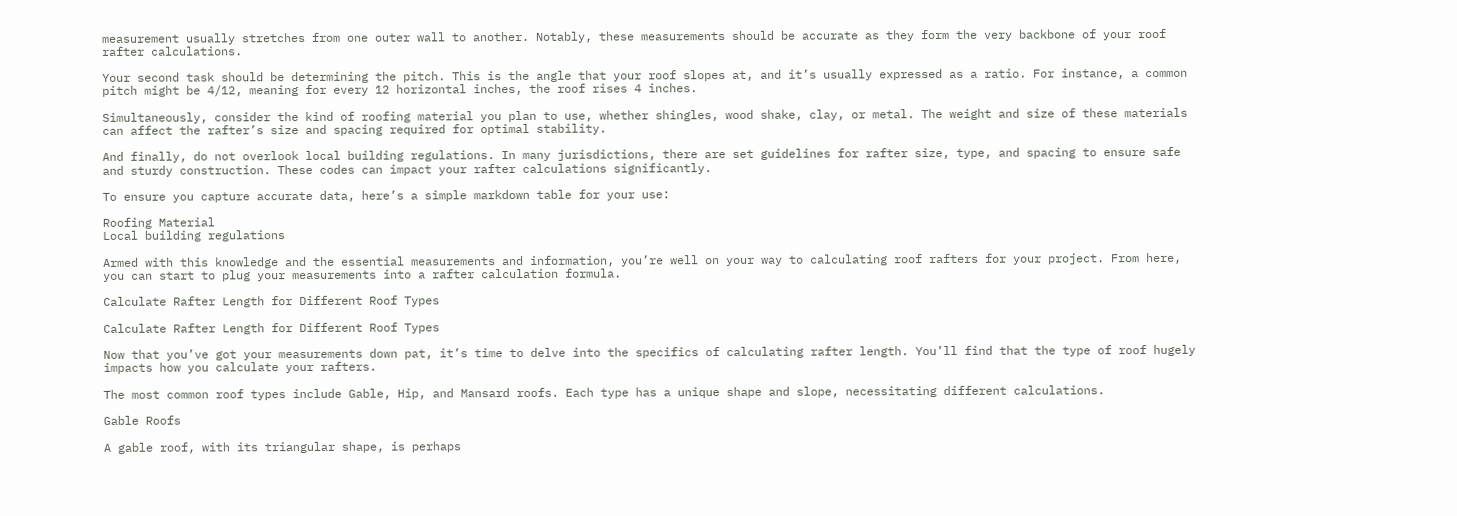measurement usually stretches from one outer wall to another. Notably, these measurements should be accurate as they form the very backbone of your roof rafter calculations.

Your second task should be determining the pitch. This is the angle that your roof slopes at, and it’s usually expressed as a ratio. For instance, a common pitch might be 4/12, meaning for every 12 horizontal inches, the roof rises 4 inches.

Simultaneously, consider the kind of roofing material you plan to use, whether shingles, wood shake, clay, or metal. The weight and size of these materials can affect the rafter’s size and spacing required for optimal stability.

And finally, do not overlook local building regulations. In many jurisdictions, there are set guidelines for rafter size, type, and spacing to ensure safe and sturdy construction. These codes can impact your rafter calculations significantly.

To ensure you capture accurate data, here’s a simple markdown table for your use:

Roofing Material
Local building regulations

Armed with this knowledge and the essential measurements and information, you’re well on your way to calculating roof rafters for your project. From here, you can start to plug your measurements into a rafter calculation formula.

Calculate Rafter Length for Different Roof Types

Calculate Rafter Length for Different Roof Types

Now that you’ve got your measurements down pat, it’s time to delve into the specifics of calculating rafter length. You’ll find that the type of roof hugely impacts how you calculate your rafters.

The most common roof types include Gable, Hip, and Mansard roofs. Each type has a unique shape and slope, necessitating different calculations.

Gable Roofs

A gable roof, with its triangular shape, is perhaps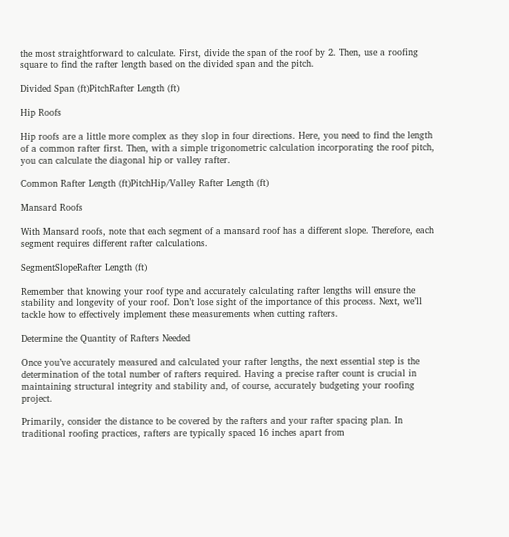the most straightforward to calculate. First, divide the span of the roof by 2. Then, use a roofing square to find the rafter length based on the divided span and the pitch.

Divided Span (ft)PitchRafter Length (ft)

Hip Roofs

Hip roofs are a little more complex as they slop in four directions. Here, you need to find the length of a common rafter first. Then, with a simple trigonometric calculation incorporating the roof pitch, you can calculate the diagonal hip or valley rafter.

Common Rafter Length (ft)PitchHip/Valley Rafter Length (ft)

Mansard Roofs

With Mansard roofs, note that each segment of a mansard roof has a different slope. Therefore, each segment requires different rafter calculations.

SegmentSlopeRafter Length (ft)

Remember that knowing your roof type and accurately calculating rafter lengths will ensure the stability and longevity of your roof. Don’t lose sight of the importance of this process. Next, we’ll tackle how to effectively implement these measurements when cutting rafters.

Determine the Quantity of Rafters Needed

Once you’ve accurately measured and calculated your rafter lengths, the next essential step is the determination of the total number of rafters required. Having a precise rafter count is crucial in maintaining structural integrity and stability and, of course, accurately budgeting your roofing project.

Primarily, consider the distance to be covered by the rafters and your rafter spacing plan. In traditional roofing practices, rafters are typically spaced 16 inches apart from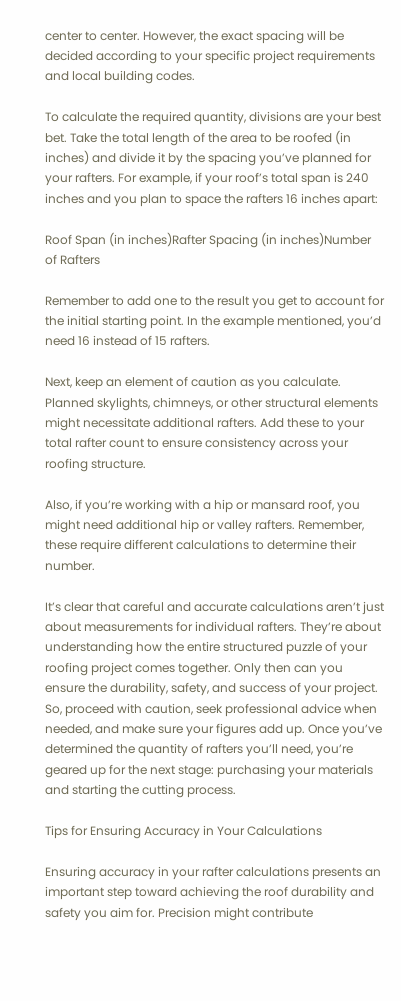center to center. However, the exact spacing will be decided according to your specific project requirements and local building codes.

To calculate the required quantity, divisions are your best bet. Take the total length of the area to be roofed (in inches) and divide it by the spacing you’ve planned for your rafters. For example, if your roof’s total span is 240 inches and you plan to space the rafters 16 inches apart:

Roof Span (in inches)Rafter Spacing (in inches)Number of Rafters

Remember to add one to the result you get to account for the initial starting point. In the example mentioned, you’d need 16 instead of 15 rafters.

Next, keep an element of caution as you calculate. Planned skylights, chimneys, or other structural elements might necessitate additional rafters. Add these to your total rafter count to ensure consistency across your roofing structure.

Also, if you’re working with a hip or mansard roof, you might need additional hip or valley rafters. Remember, these require different calculations to determine their number.

It’s clear that careful and accurate calculations aren’t just about measurements for individual rafters. They’re about understanding how the entire structured puzzle of your roofing project comes together. Only then can you ensure the durability, safety, and success of your project. So, proceed with caution, seek professional advice when needed, and make sure your figures add up. Once you’ve determined the quantity of rafters you’ll need, you’re geared up for the next stage: purchasing your materials and starting the cutting process.

Tips for Ensuring Accuracy in Your Calculations

Ensuring accuracy in your rafter calculations presents an important step toward achieving the roof durability and safety you aim for. Precision might contribute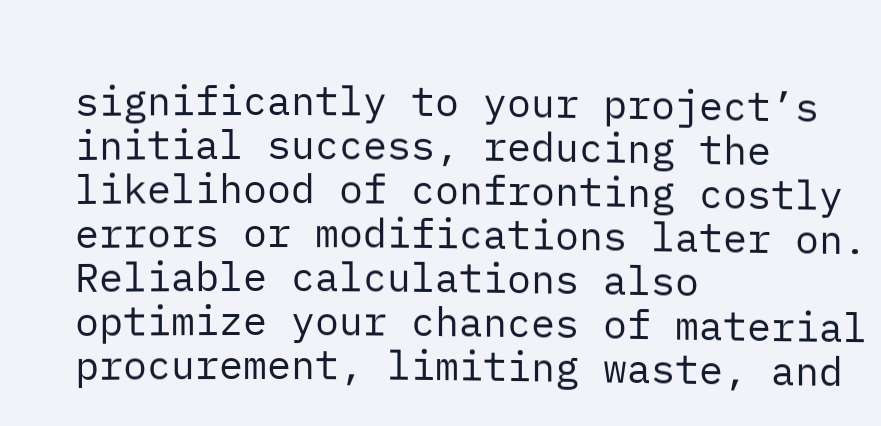significantly to your project’s initial success, reducing the likelihood of confronting costly errors or modifications later on. Reliable calculations also optimize your chances of material procurement, limiting waste, and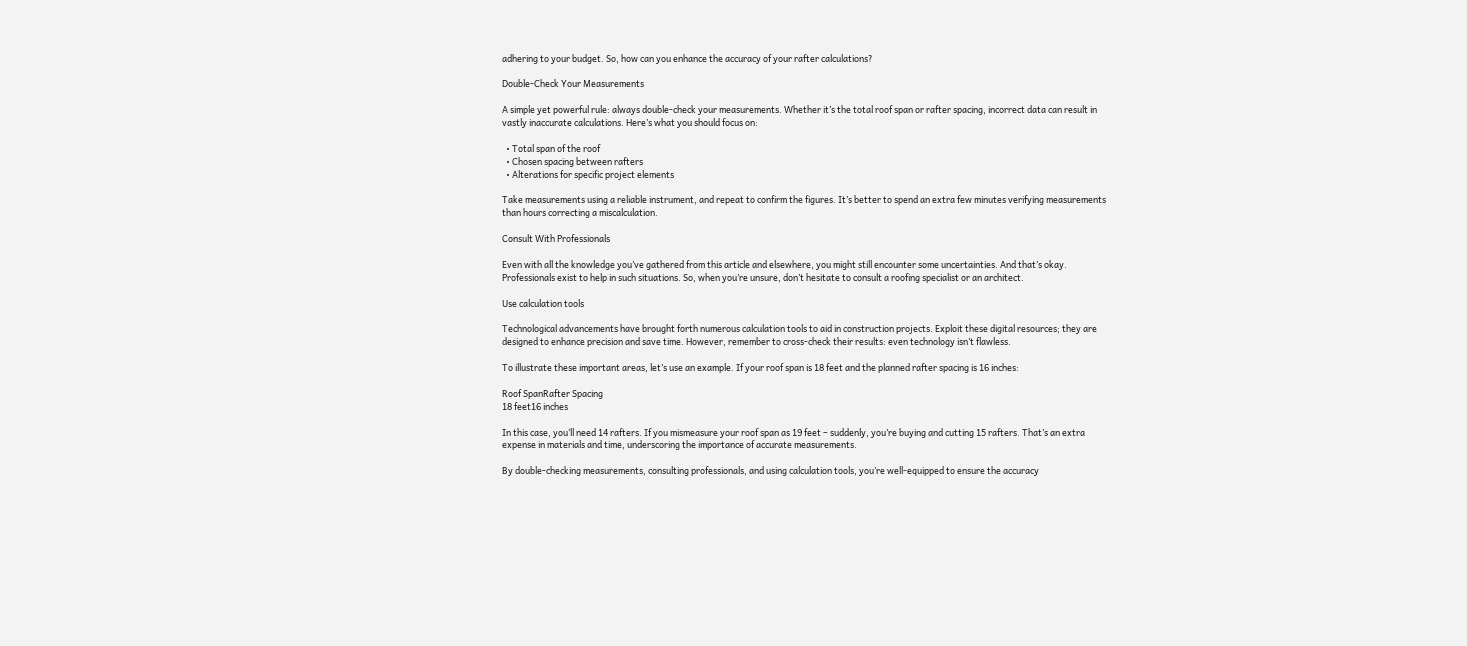adhering to your budget. So, how can you enhance the accuracy of your rafter calculations?

Double-Check Your Measurements

A simple yet powerful rule: always double-check your measurements. Whether it’s the total roof span or rafter spacing, incorrect data can result in vastly inaccurate calculations. Here’s what you should focus on:

  • Total span of the roof
  • Chosen spacing between rafters
  • Alterations for specific project elements

Take measurements using a reliable instrument, and repeat to confirm the figures. It’s better to spend an extra few minutes verifying measurements than hours correcting a miscalculation.

Consult With Professionals

Even with all the knowledge you’ve gathered from this article and elsewhere, you might still encounter some uncertainties. And that’s okay. Professionals exist to help in such situations. So, when you’re unsure, don’t hesitate to consult a roofing specialist or an architect.

Use calculation tools

Technological advancements have brought forth numerous calculation tools to aid in construction projects. Exploit these digital resources; they are designed to enhance precision and save time. However, remember to cross-check their results: even technology isn’t flawless.

To illustrate these important areas, let’s use an example. If your roof span is 18 feet and the planned rafter spacing is 16 inches:

Roof SpanRafter Spacing
18 feet16 inches

In this case, you’ll need 14 rafters. If you mismeasure your roof span as 19 feet – suddenly, you’re buying and cutting 15 rafters. That’s an extra expense in materials and time, underscoring the importance of accurate measurements.

By double-checking measurements, consulting professionals, and using calculation tools, you’re well-equipped to ensure the accuracy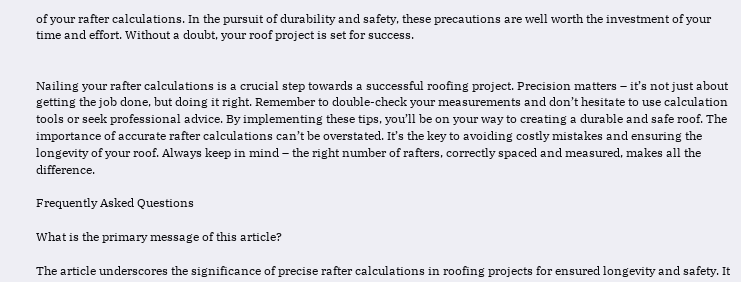of your rafter calculations. In the pursuit of durability and safety, these precautions are well worth the investment of your time and effort. Without a doubt, your roof project is set for success.


Nailing your rafter calculations is a crucial step towards a successful roofing project. Precision matters – it’s not just about getting the job done, but doing it right. Remember to double-check your measurements and don’t hesitate to use calculation tools or seek professional advice. By implementing these tips, you’ll be on your way to creating a durable and safe roof. The importance of accurate rafter calculations can’t be overstated. It’s the key to avoiding costly mistakes and ensuring the longevity of your roof. Always keep in mind – the right number of rafters, correctly spaced and measured, makes all the difference.

Frequently Asked Questions

What is the primary message of this article?

The article underscores the significance of precise rafter calculations in roofing projects for ensured longevity and safety. It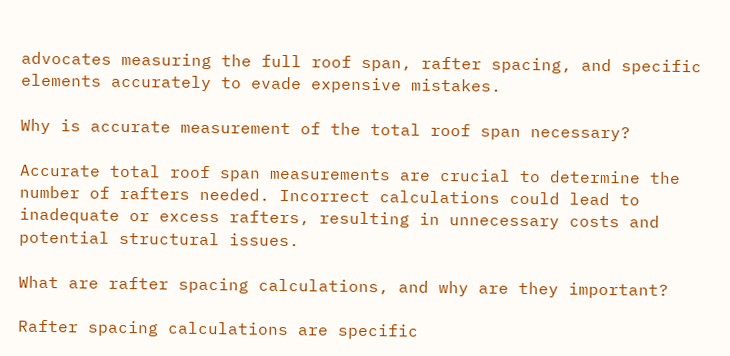advocates measuring the full roof span, rafter spacing, and specific elements accurately to evade expensive mistakes.

Why is accurate measurement of the total roof span necessary?

Accurate total roof span measurements are crucial to determine the number of rafters needed. Incorrect calculations could lead to inadequate or excess rafters, resulting in unnecessary costs and potential structural issues.

What are rafter spacing calculations, and why are they important?

Rafter spacing calculations are specific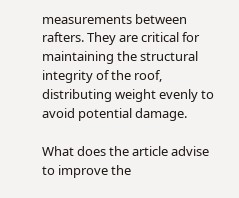measurements between rafters. They are critical for maintaining the structural integrity of the roof, distributing weight evenly to avoid potential damage.

What does the article advise to improve the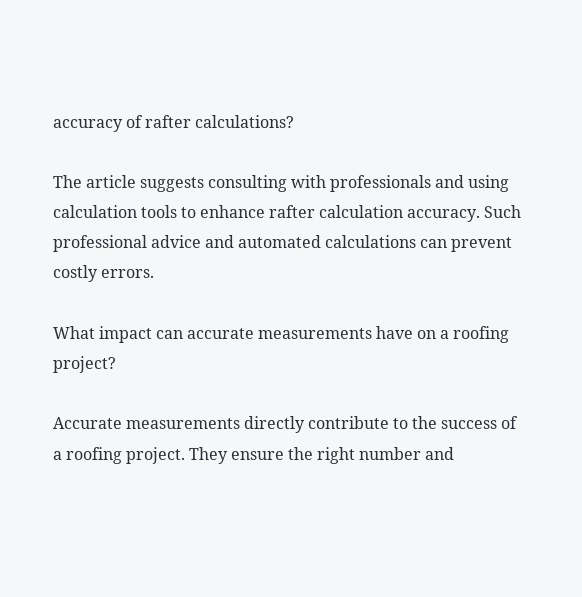accuracy of rafter calculations?

The article suggests consulting with professionals and using calculation tools to enhance rafter calculation accuracy. Such professional advice and automated calculations can prevent costly errors.

What impact can accurate measurements have on a roofing project?

Accurate measurements directly contribute to the success of a roofing project. They ensure the right number and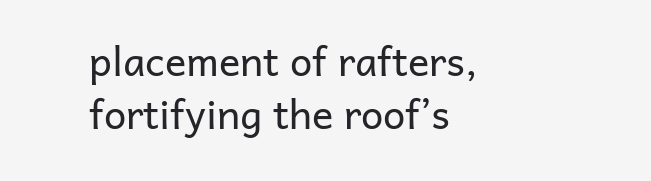placement of rafters, fortifying the roof’s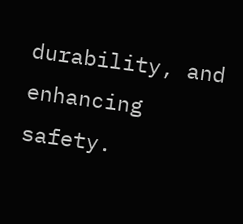durability, and enhancing safety.